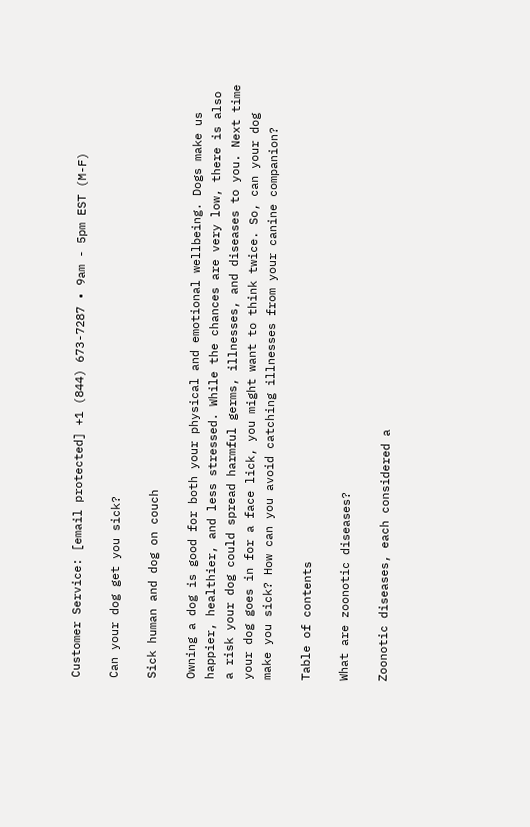Customer Service: [email protected] +1 (844) 673-7287 • 9am - 5pm EST (M-F)

Can your dog get you sick?

Sick human and dog on couch

Owning a dog is good for both your physical and emotional wellbeing. Dogs make us happier, healthier, and less stressed. While the chances are very low, there is also a risk your dog could spread harmful germs, illnesses, and diseases to you. Next time your dog goes in for a face lick, you might want to think twice. So, can your dog make you sick? How can you avoid catching illnesses from your canine companion?

Table of contents

What are zoonotic diseases?

Zoonotic diseases, each considered a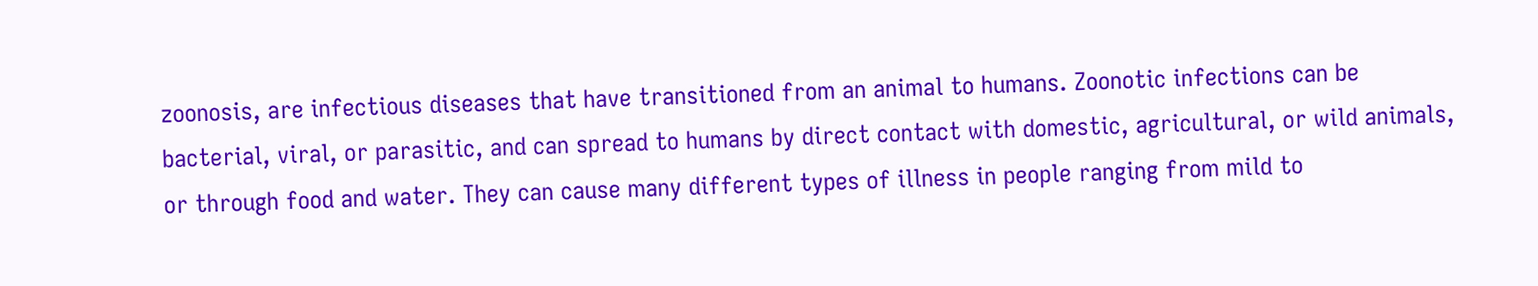zoonosis, are infectious diseases that have transitioned from an animal to humans. Zoonotic infections can be bacterial, viral, or parasitic, and can spread to humans by direct contact with domestic, agricultural, or wild animals, or through food and water. They can cause many different types of illness in people ranging from mild to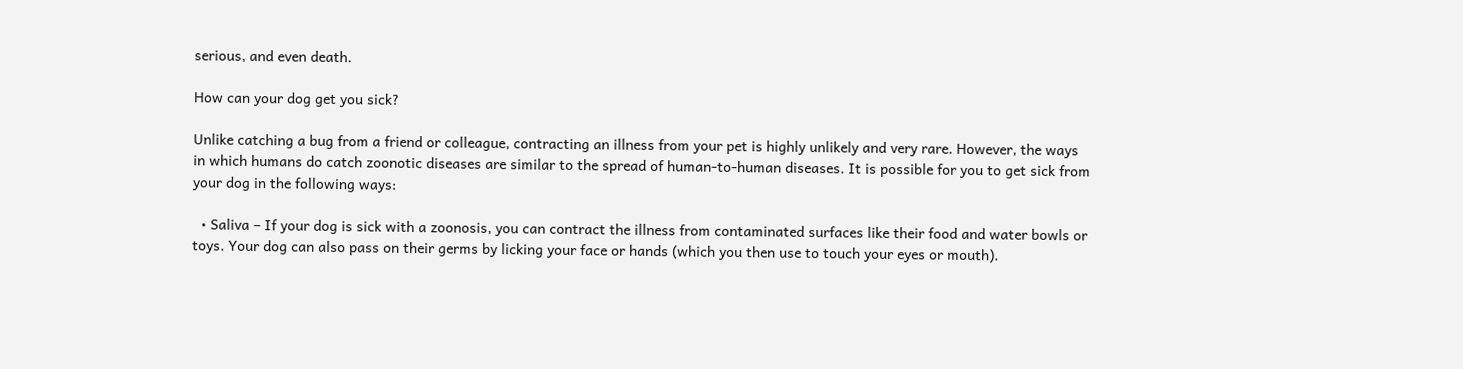serious, and even death.

How can your dog get you sick?

Unlike catching a bug from a friend or colleague, contracting an illness from your pet is highly unlikely and very rare. However, the ways in which humans do catch zoonotic diseases are similar to the spread of human-to-human diseases. It is possible for you to get sick from your dog in the following ways:

  • Saliva – If your dog is sick with a zoonosis, you can contract the illness from contaminated surfaces like their food and water bowls or toys. Your dog can also pass on their germs by licking your face or hands (which you then use to touch your eyes or mouth).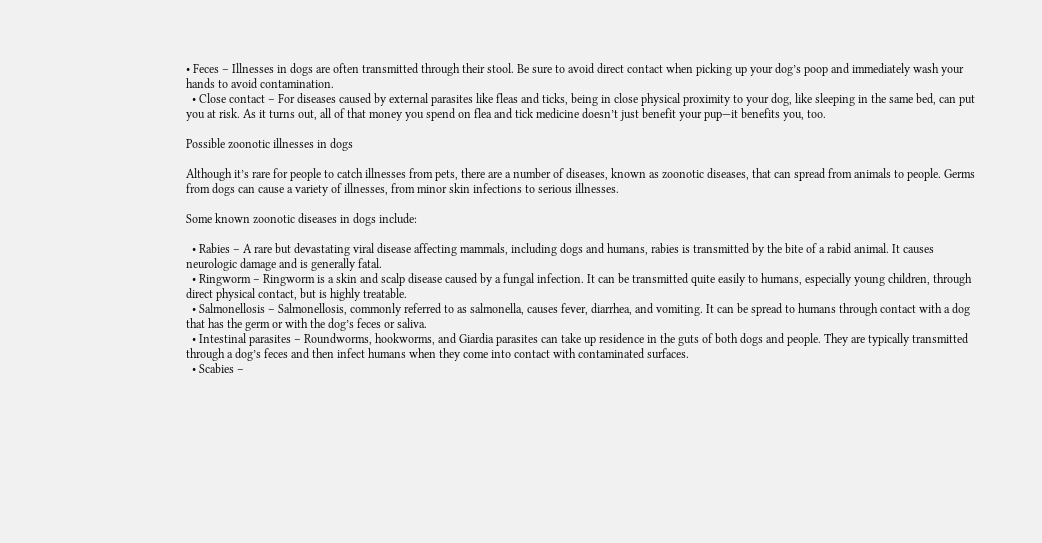• Feces – Illnesses in dogs are often transmitted through their stool. Be sure to avoid direct contact when picking up your dog’s poop and immediately wash your hands to avoid contamination.
  • Close contact – For diseases caused by external parasites like fleas and ticks, being in close physical proximity to your dog, like sleeping in the same bed, can put you at risk. As it turns out, all of that money you spend on flea and tick medicine doesn’t just benefit your pup—it benefits you, too.

Possible zoonotic illnesses in dogs

Although it’s rare for people to catch illnesses from pets, there are a number of diseases, known as zoonotic diseases, that can spread from animals to people. Germs from dogs can cause a variety of illnesses, from minor skin infections to serious illnesses.

Some known zoonotic diseases in dogs include:

  • Rabies – A rare but devastating viral disease affecting mammals, including dogs and humans, rabies is transmitted by the bite of a rabid animal. It causes neurologic damage and is generally fatal.
  • Ringworm – Ringworm is a skin and scalp disease caused by a fungal infection. It can be transmitted quite easily to humans, especially young children, through direct physical contact, but is highly treatable.
  • Salmonellosis – Salmonellosis, commonly referred to as salmonella, causes fever, diarrhea, and vomiting. It can be spread to humans through contact with a dog that has the germ or with the dog’s feces or saliva.
  • Intestinal parasites – Roundworms, hookworms, and Giardia parasites can take up residence in the guts of both dogs and people. They are typically transmitted through a dog’s feces and then infect humans when they come into contact with contaminated surfaces.
  • Scabies –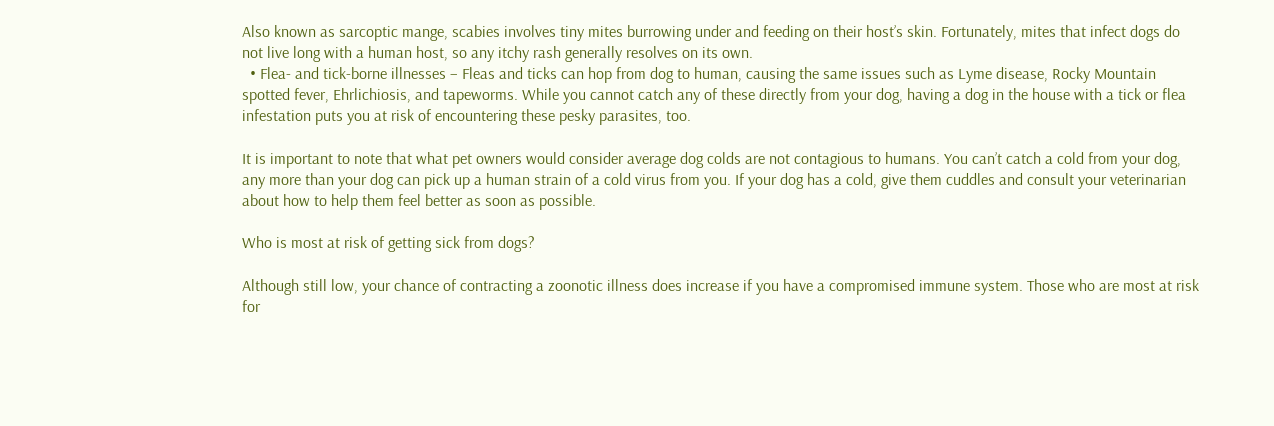Also known as sarcoptic mange, scabies involves tiny mites burrowing under and feeding on their host’s skin. Fortunately, mites that infect dogs do not live long with a human host, so any itchy rash generally resolves on its own.
  • Flea- and tick-borne illnesses – Fleas and ticks can hop from dog to human, causing the same issues such as Lyme disease, Rocky Mountain spotted fever, Ehrlichiosis, and tapeworms. While you cannot catch any of these directly from your dog, having a dog in the house with a tick or flea infestation puts you at risk of encountering these pesky parasites, too.

It is important to note that what pet owners would consider average dog colds are not contagious to humans. You can’t catch a cold from your dog, any more than your dog can pick up a human strain of a cold virus from you. If your dog has a cold, give them cuddles and consult your veterinarian about how to help them feel better as soon as possible.

Who is most at risk of getting sick from dogs?

Although still low, your chance of contracting a zoonotic illness does increase if you have a compromised immune system. Those who are most at risk for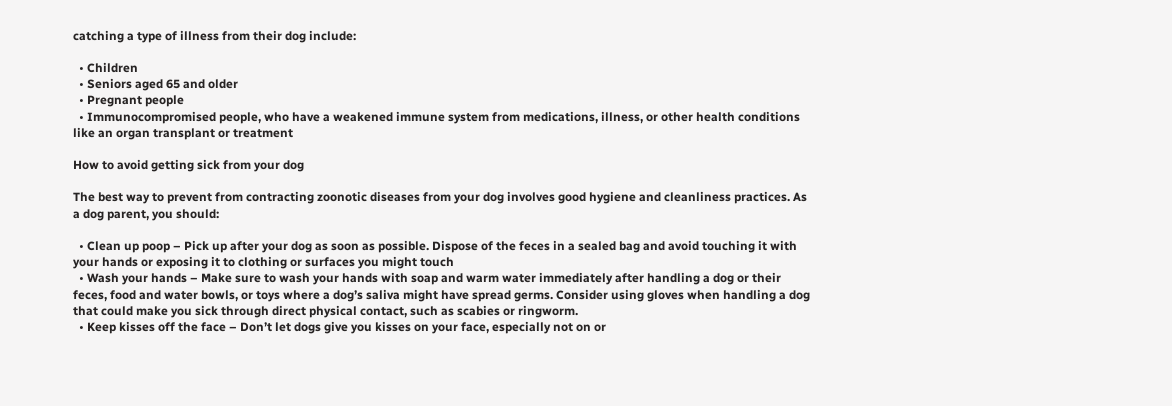catching a type of illness from their dog include:

  • Children
  • Seniors aged 65 and older
  • Pregnant people
  • Immunocompromised people, who have a weakened immune system from medications, illness, or other health conditions like an organ transplant or treatment

How to avoid getting sick from your dog

The best way to prevent from contracting zoonotic diseases from your dog involves good hygiene and cleanliness practices. As a dog parent, you should:

  • Clean up poop – Pick up after your dog as soon as possible. Dispose of the feces in a sealed bag and avoid touching it with your hands or exposing it to clothing or surfaces you might touch
  • Wash your hands – Make sure to wash your hands with soap and warm water immediately after handling a dog or their feces, food and water bowls, or toys where a dog’s saliva might have spread germs. Consider using gloves when handling a dog that could make you sick through direct physical contact, such as scabies or ringworm.
  • Keep kisses off the face – Don’t let dogs give you kisses on your face, especially not on or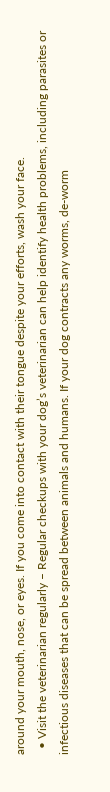around your mouth, nose, or eyes. If you come into contact with their tongue despite your efforts, wash your face.
  • Visit the veterinarian regularly – Regular checkups with your dog’s veterinarian can help identify health problems, including parasites or infectious diseases that can be spread between animals and humans. If your dog contracts any worms, de-worm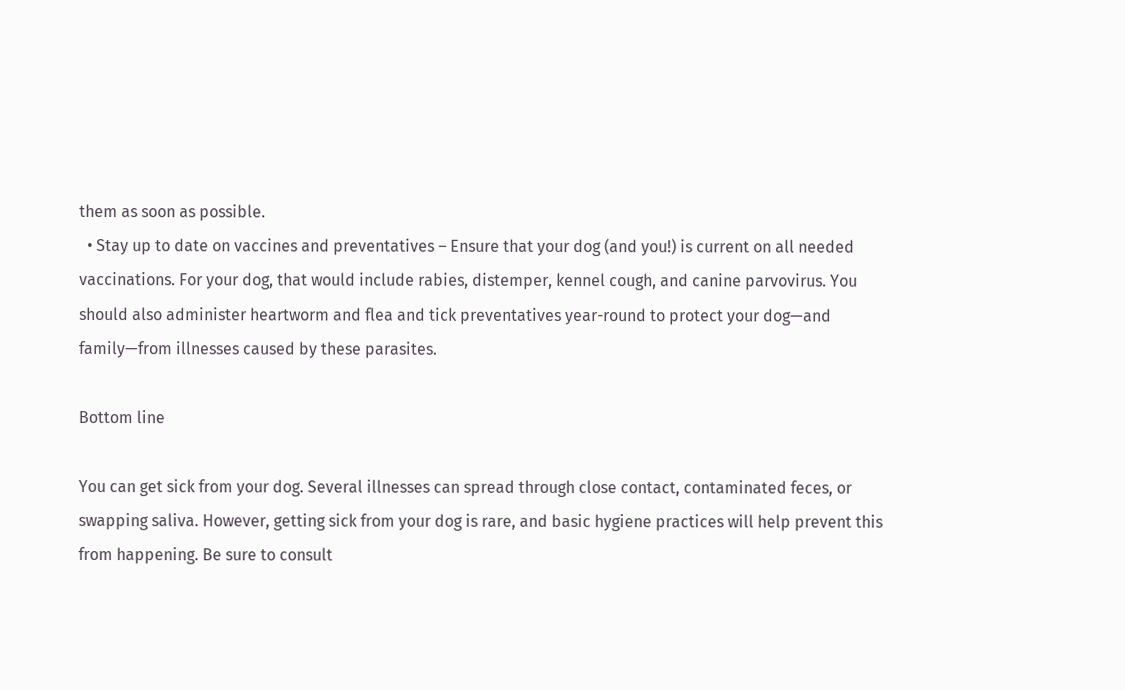them as soon as possible.
  • Stay up to date on vaccines and preventatives – Ensure that your dog (and you!) is current on all needed vaccinations. For your dog, that would include rabies, distemper, kennel cough, and canine parvovirus. You should also administer heartworm and flea and tick preventatives year-round to protect your dog—and family—from illnesses caused by these parasites.

Bottom line

You can get sick from your dog. Several illnesses can spread through close contact, contaminated feces, or swapping saliva. However, getting sick from your dog is rare, and basic hygiene practices will help prevent this from happening. Be sure to consult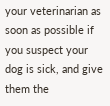your veterinarian as soon as possible if you suspect your dog is sick, and give them the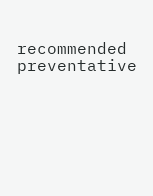recommended preventative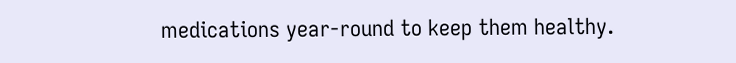medications year-round to keep them healthy.